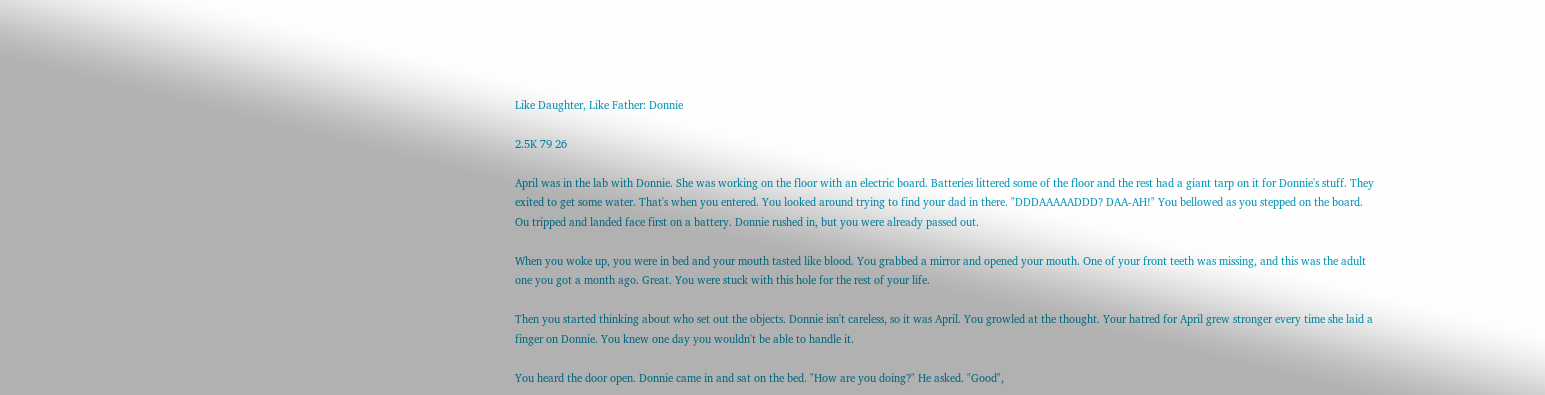Like Daughter, Like Father: Donnie

2.5K 79 26

April was in the lab with Donnie. She was working on the floor with an electric board. Batteries littered some of the floor and the rest had a giant tarp on it for Donnie's stuff. They exited to get some water. That's when you entered. You looked around trying to find your dad in there. "DDDAAAAADDD? DAA-AH!" You bellowed as you stepped on the board. Ou tripped and landed face first on a battery. Donnie rushed in, but you were already passed out.

When you woke up, you were in bed and your mouth tasted like blood. You grabbed a mirror and opened your mouth. One of your front teeth was missing, and this was the adult one you got a month ago. Great. You were stuck with this hole for the rest of your life.

Then you started thinking about who set out the objects. Donnie isn't careless, so it was April. You growled at the thought. Your hatred for April grew stronger every time she laid a finger on Donnie. You knew one day you wouldn't be able to handle it.

You heard the door open. Donnie came in and sat on the bed. "How are you doing?" He asked. "Good",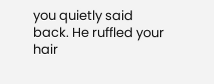you quietly said back. He ruffled your hair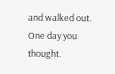and walked out. One day you thought.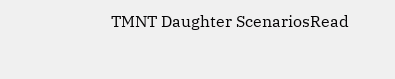TMNT Daughter ScenariosRead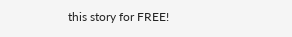this story for FREE!